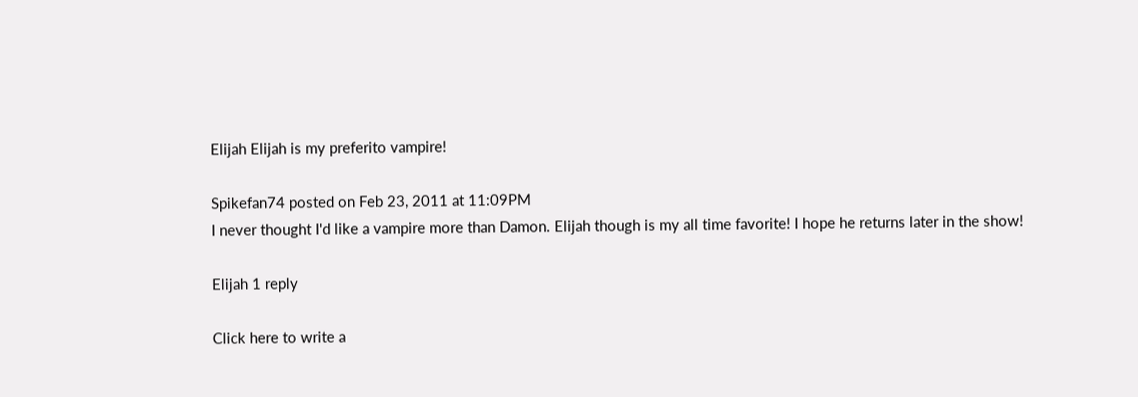Elijah Elijah is my preferito vampire!

Spikefan74 posted on Feb 23, 2011 at 11:09PM
I never thought I'd like a vampire more than Damon. Elijah though is my all time favorite! I hope he returns later in the show!

Elijah 1 reply

Click here to write a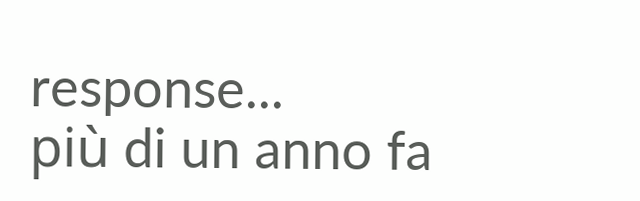response...
più di un anno fa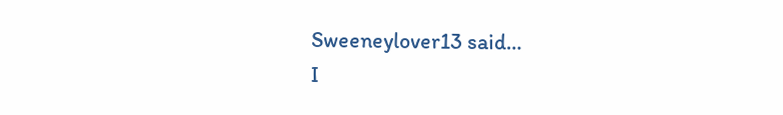Sweeneylover13 said…
I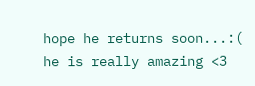hope he returns soon...:( he is really amazing <3